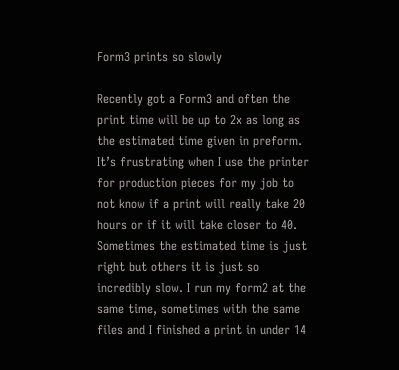Form3 prints so slowly

Recently got a Form3 and often the print time will be up to 2x as long as the estimated time given in preform. It’s frustrating when I use the printer for production pieces for my job to not know if a print will really take 20 hours or if it will take closer to 40. Sometimes the estimated time is just right but others it is just so incredibly slow. I run my form2 at the same time, sometimes with the same files and I finished a print in under 14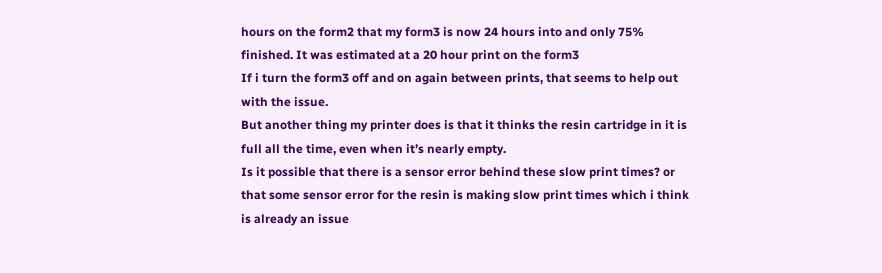hours on the form2 that my form3 is now 24 hours into and only 75% finished. It was estimated at a 20 hour print on the form3
If i turn the form3 off and on again between prints, that seems to help out with the issue.
But another thing my printer does is that it thinks the resin cartridge in it is full all the time, even when it’s nearly empty.
Is it possible that there is a sensor error behind these slow print times? or that some sensor error for the resin is making slow print times which i think is already an issue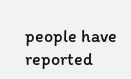people have reported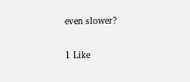even slower?

1 Like